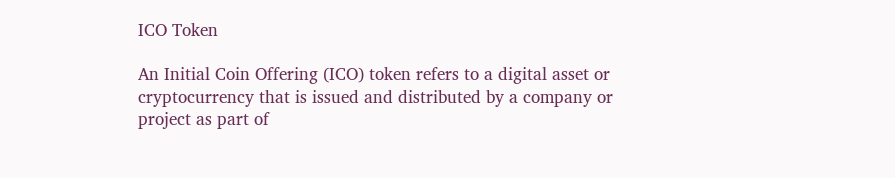ICO Token

An Initial Coin Offering (ICO) token refers to a digital asset or cryptocurrency that is issued and distributed by a company or project as part of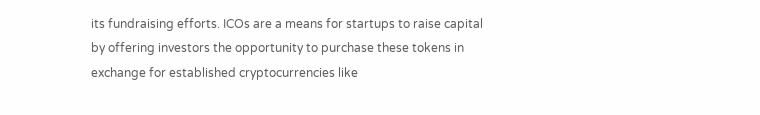its fundraising efforts. ICOs are a means for startups to raise capital by offering investors the opportunity to purchase these tokens in exchange for established cryptocurrencies like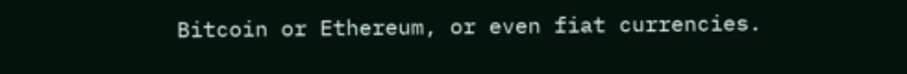Bitcoin or Ethereum, or even fiat currencies.